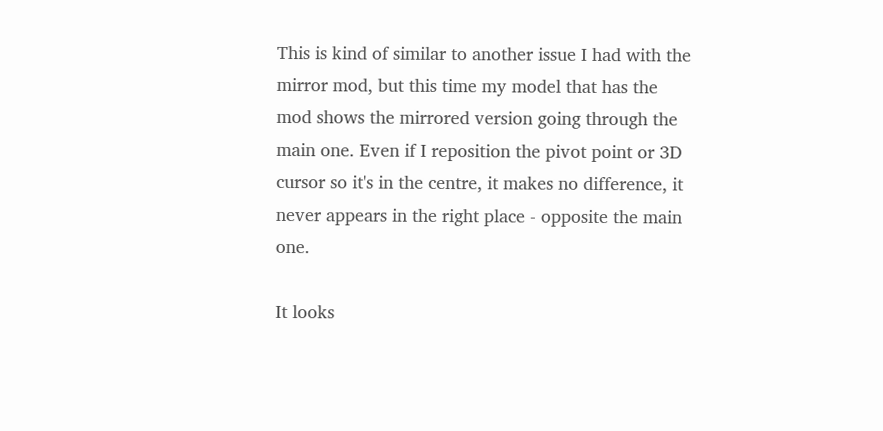This is kind of similar to another issue I had with the mirror mod, but this time my model that has the mod shows the mirrored version going through the main one. Even if I reposition the pivot point or 3D cursor so it's in the centre, it makes no difference, it never appears in the right place - opposite the main one.

It looks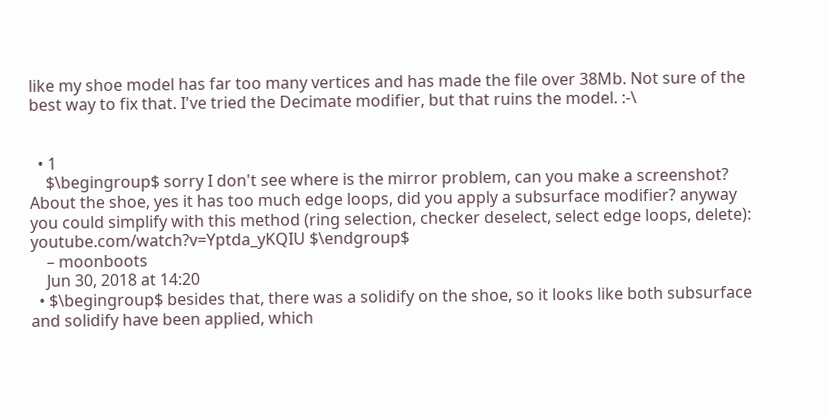like my shoe model has far too many vertices and has made the file over 38Mb. Not sure of the best way to fix that. I've tried the Decimate modifier, but that ruins the model. :-\


  • 1
    $\begingroup$ sorry I don't see where is the mirror problem, can you make a screenshot? About the shoe, yes it has too much edge loops, did you apply a subsurface modifier? anyway you could simplify with this method (ring selection, checker deselect, select edge loops, delete): youtube.com/watch?v=Yptda_yKQIU $\endgroup$
    – moonboots
    Jun 30, 2018 at 14:20
  • $\begingroup$ besides that, there was a solidify on the shoe, so it looks like both subsurface and solidify have been applied, which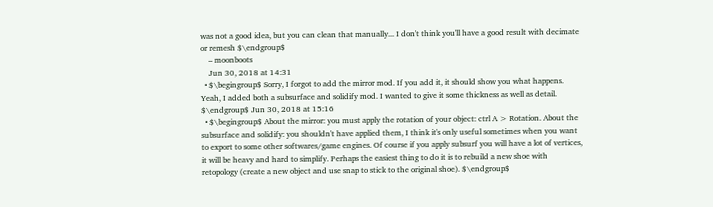was not a good idea, but you can clean that manually... I don't think you'll have a good result with decimate or remesh $\endgroup$
    – moonboots
    Jun 30, 2018 at 14:31
  • $\begingroup$ Sorry, I forgot to add the mirror mod. If you add it, it should show you what happens. Yeah, I added both a subsurface and solidify mod. I wanted to give it some thickness as well as detail. $\endgroup$ Jun 30, 2018 at 15:16
  • $\begingroup$ About the mirror: you must apply the rotation of your object: ctrl A > Rotation. About the subsurface and solidify: you shouldn't have applied them, I think it's only useful sometimes when you want to export to some other softwares/game engines. Of course if you apply subsurf you will have a lot of vertices, it will be heavy and hard to simplify. Perhaps the easiest thing to do it is to rebuild a new shoe with retopology (create a new object and use snap to stick to the original shoe). $\endgroup$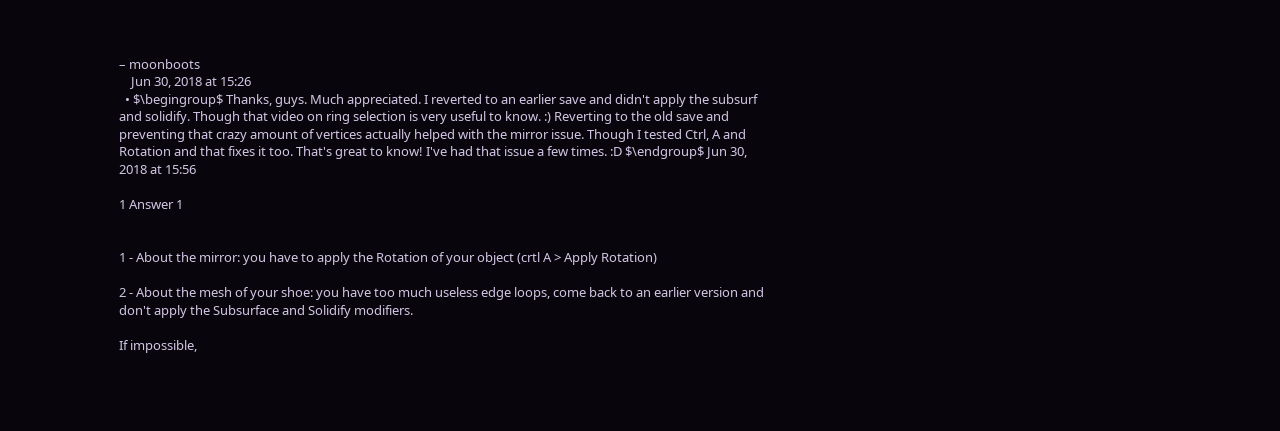– moonboots
    Jun 30, 2018 at 15:26
  • $\begingroup$ Thanks, guys. Much appreciated. I reverted to an earlier save and didn't apply the subsurf and solidify. Though that video on ring selection is very useful to know. :) Reverting to the old save and preventing that crazy amount of vertices actually helped with the mirror issue. Though I tested Ctrl, A and Rotation and that fixes it too. That's great to know! I've had that issue a few times. :D $\endgroup$ Jun 30, 2018 at 15:56

1 Answer 1


1 - About the mirror: you have to apply the Rotation of your object (crtl A > Apply Rotation)

2 - About the mesh of your shoe: you have too much useless edge loops, come back to an earlier version and don't apply the Subsurface and Solidify modifiers.

If impossible,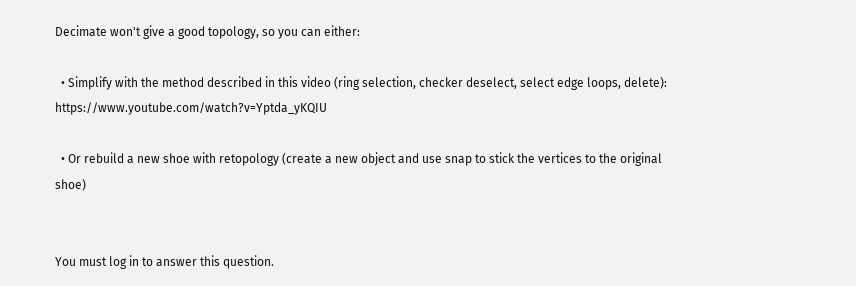Decimate won't give a good topology, so you can either:

  • Simplify with the method described in this video (ring selection, checker deselect, select edge loops, delete): https://www.youtube.com/watch?v=Yptda_yKQIU

  • Or rebuild a new shoe with retopology (create a new object and use snap to stick the vertices to the original shoe)


You must log in to answer this question.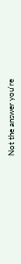Not the answer you're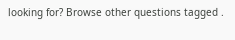looking for? Browse other questions tagged .